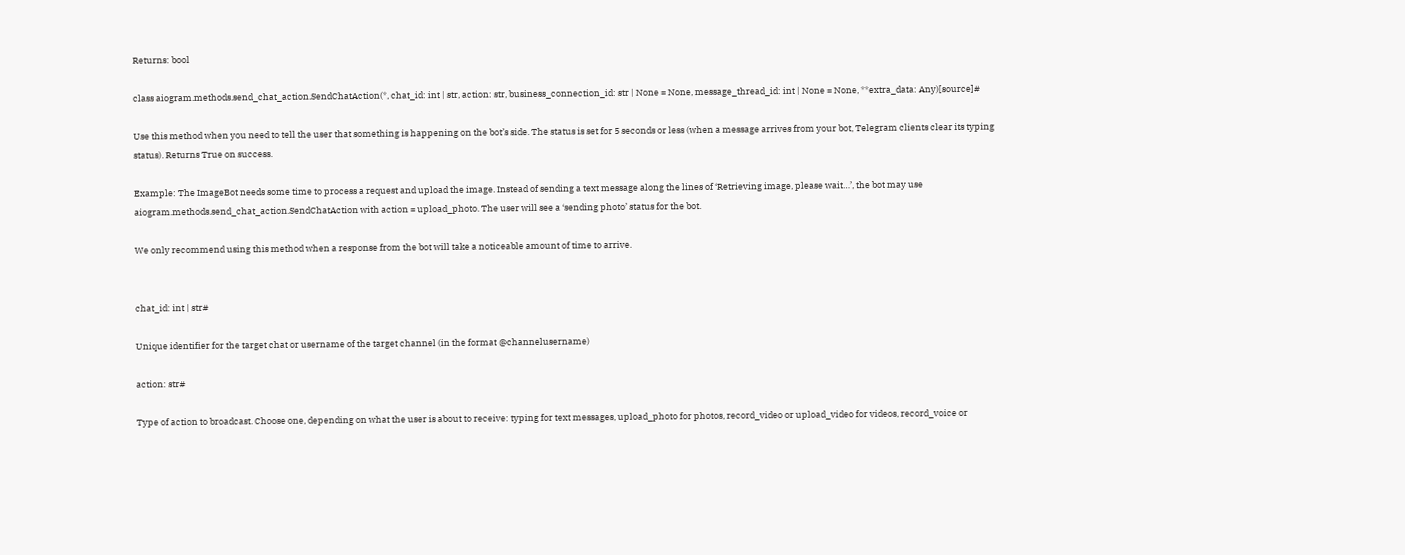Returns: bool

class aiogram.methods.send_chat_action.SendChatAction(*, chat_id: int | str, action: str, business_connection_id: str | None = None, message_thread_id: int | None = None, **extra_data: Any)[source]#

Use this method when you need to tell the user that something is happening on the bot’s side. The status is set for 5 seconds or less (when a message arrives from your bot, Telegram clients clear its typing status). Returns True on success.

Example: The ImageBot needs some time to process a request and upload the image. Instead of sending a text message along the lines of ‘Retrieving image, please wait…’, the bot may use aiogram.methods.send_chat_action.SendChatAction with action = upload_photo. The user will see a ‘sending photo’ status for the bot.

We only recommend using this method when a response from the bot will take a noticeable amount of time to arrive.


chat_id: int | str#

Unique identifier for the target chat or username of the target channel (in the format @channelusername)

action: str#

Type of action to broadcast. Choose one, depending on what the user is about to receive: typing for text messages, upload_photo for photos, record_video or upload_video for videos, record_voice or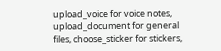upload_voice for voice notes, upload_document for general files, choose_sticker for stickers,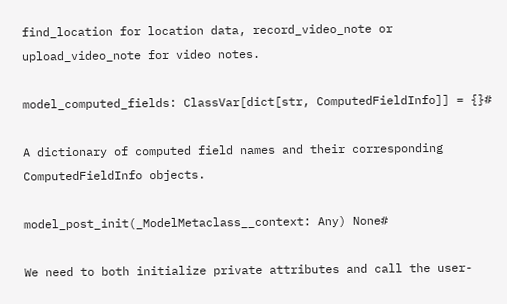find_location for location data, record_video_note or upload_video_note for video notes.

model_computed_fields: ClassVar[dict[str, ComputedFieldInfo]] = {}#

A dictionary of computed field names and their corresponding ComputedFieldInfo objects.

model_post_init(_ModelMetaclass__context: Any) None#

We need to both initialize private attributes and call the user-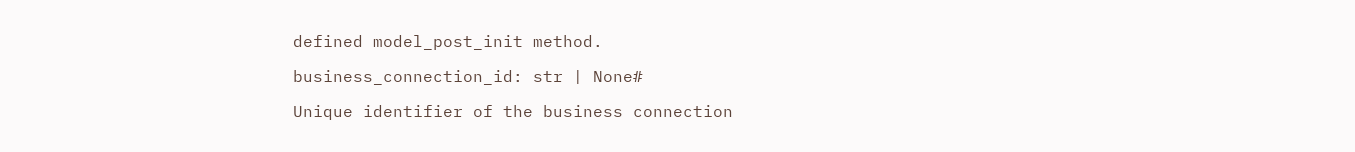defined model_post_init method.

business_connection_id: str | None#

Unique identifier of the business connection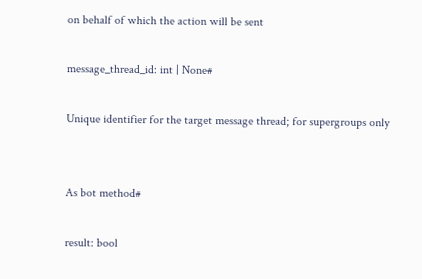on behalf of which the action will be sent

message_thread_id: int | None#

Unique identifier for the target message thread; for supergroups only


As bot method#

result: bool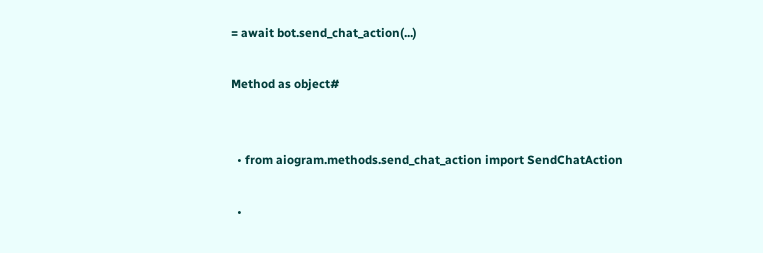= await bot.send_chat_action(...)

Method as object#


  • from aiogram.methods.send_chat_action import SendChatAction

  •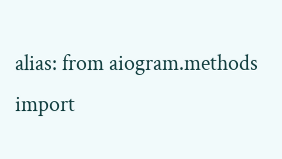alias: from aiogram.methods import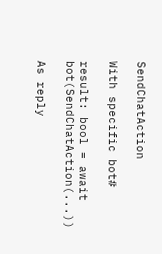SendChatAction

With specific bot#

result: bool = await bot(SendChatAction(...))

As reply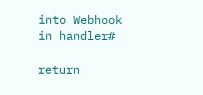into Webhook in handler#

return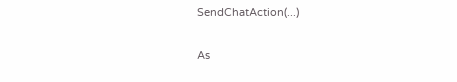SendChatAction(...)

As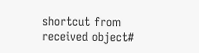shortcut from received object#